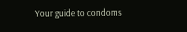Your guide to condoms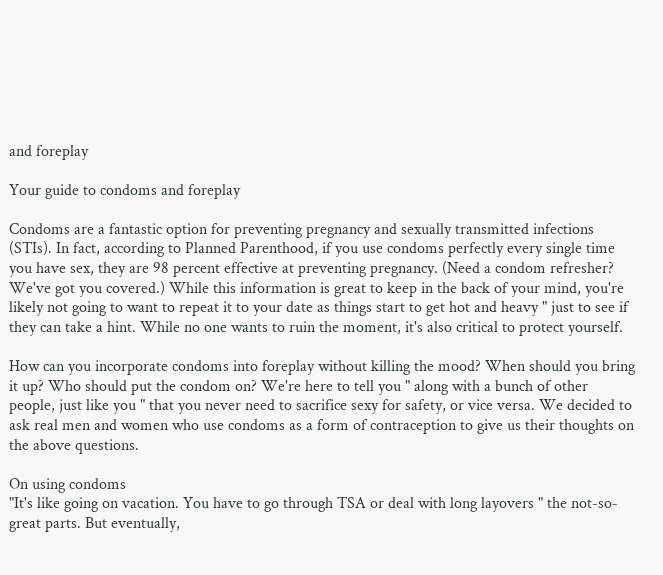and foreplay

Your guide to condoms and foreplay

Condoms are a fantastic option for preventing pregnancy and sexually transmitted infections (STIs). In fact, according to Planned Parenthood, if you use condoms perfectly every single time you have sex, they are 98 percent effective at preventing pregnancy. (Need a condom refresher? We've got you covered.) While this information is great to keep in the back of your mind, you're likely not going to want to repeat it to your date as things start to get hot and heavy " just to see if they can take a hint. While no one wants to ruin the moment, it's also critical to protect yourself.

How can you incorporate condoms into foreplay without killing the mood? When should you bring it up? Who should put the condom on? We're here to tell you " along with a bunch of other people, just like you " that you never need to sacrifice sexy for safety, or vice versa. We decided to ask real men and women who use condoms as a form of contraception to give us their thoughts on the above questions.

On using condoms
"It's like going on vacation. You have to go through TSA or deal with long layovers " the not-so-great parts. But eventually,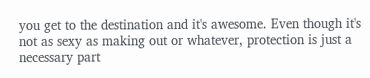you get to the destination and it's awesome. Even though it's not as sexy as making out or whatever, protection is just a necessary part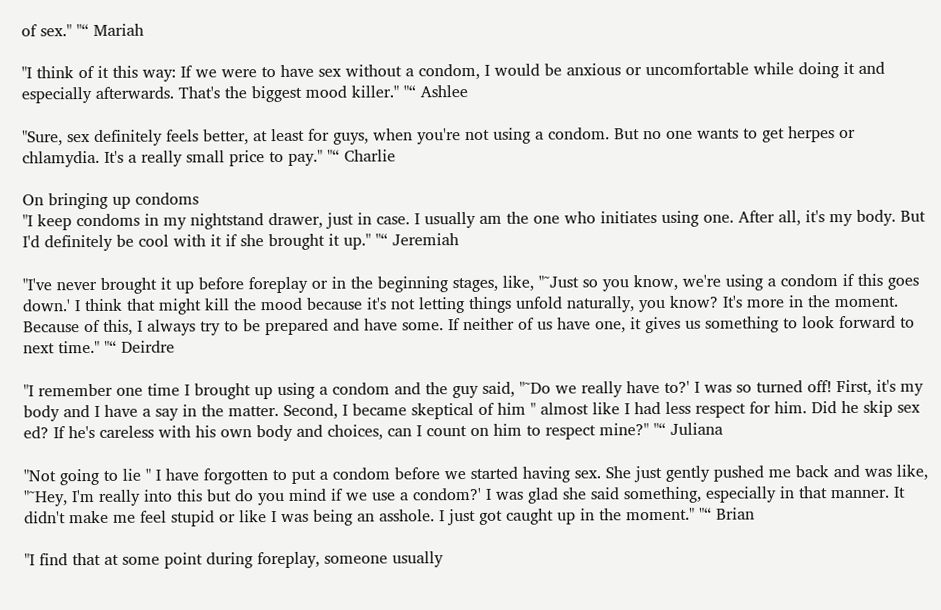of sex." "“ Mariah

"I think of it this way: If we were to have sex without a condom, I would be anxious or uncomfortable while doing it and especially afterwards. That's the biggest mood killer." "“ Ashlee

"Sure, sex definitely feels better, at least for guys, when you're not using a condom. But no one wants to get herpes or chlamydia. It's a really small price to pay." "“ Charlie

On bringing up condoms
"I keep condoms in my nightstand drawer, just in case. I usually am the one who initiates using one. After all, it's my body. But I'd definitely be cool with it if she brought it up." "“ Jeremiah

"I've never brought it up before foreplay or in the beginning stages, like, "˜Just so you know, we're using a condom if this goes down.' I think that might kill the mood because it's not letting things unfold naturally, you know? It's more in the moment. Because of this, I always try to be prepared and have some. If neither of us have one, it gives us something to look forward to next time." "“ Deirdre

"I remember one time I brought up using a condom and the guy said, "˜Do we really have to?' I was so turned off! First, it's my body and I have a say in the matter. Second, I became skeptical of him " almost like I had less respect for him. Did he skip sex ed? If he's careless with his own body and choices, can I count on him to respect mine?" "“ Juliana

"Not going to lie " I have forgotten to put a condom before we started having sex. She just gently pushed me back and was like, "˜Hey, I'm really into this but do you mind if we use a condom?' I was glad she said something, especially in that manner. It didn't make me feel stupid or like I was being an asshole. I just got caught up in the moment." "“ Brian

"I find that at some point during foreplay, someone usually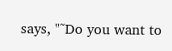says, "˜Do you want to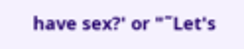have sex?' or "˜Let's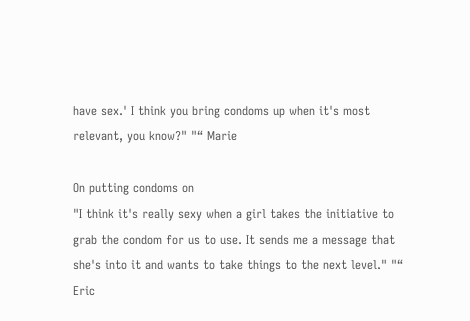have sex.' I think you bring condoms up when it's most relevant, you know?" "“ Marie

On putting condoms on
"I think it's really sexy when a girl takes the initiative to grab the condom for us to use. It sends me a message that she's into it and wants to take things to the next level." "“ Eric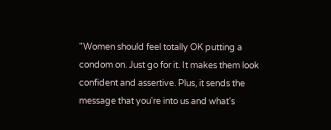"Women should feel totally OK putting a condom on. Just go for it. It makes them look confident and assertive. Plus, it sends the message that you're into us and what's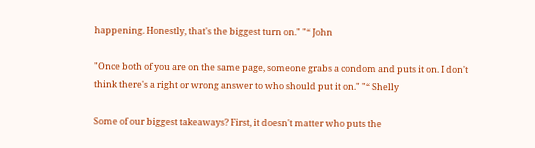happening. Honestly, that's the biggest turn on." "“ John

"Once both of you are on the same page, someone grabs a condom and puts it on. I don't think there's a right or wrong answer to who should put it on." "“ Shelly

Some of our biggest takeaways? First, it doesn't matter who puts the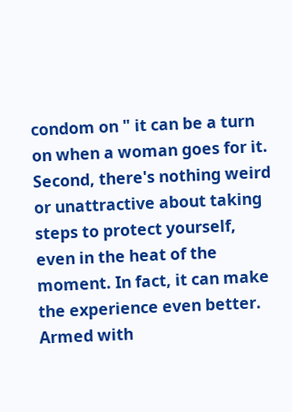condom on " it can be a turn on when a woman goes for it. Second, there's nothing weird or unattractive about taking steps to protect yourself, even in the heat of the moment. In fact, it can make the experience even better. Armed with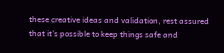these creative ideas and validation, rest assured that it's possible to keep things safe and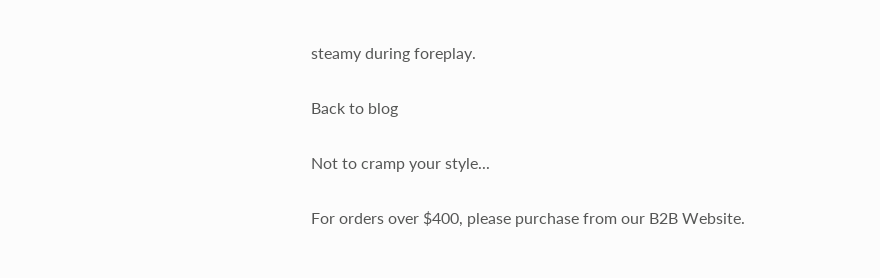steamy during foreplay.

Back to blog

Not to cramp your style...

For orders over $400, please purchase from our B2B Website.